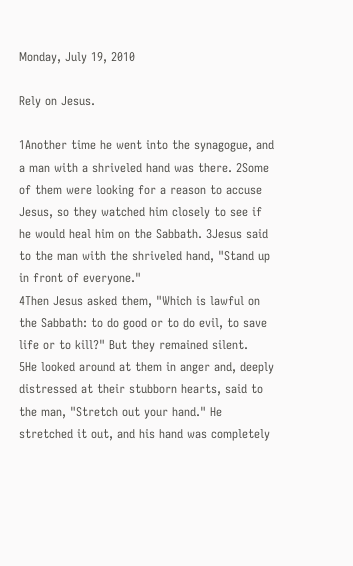Monday, July 19, 2010

Rely on Jesus.

1Another time he went into the synagogue, and a man with a shriveled hand was there. 2Some of them were looking for a reason to accuse Jesus, so they watched him closely to see if he would heal him on the Sabbath. 3Jesus said to the man with the shriveled hand, "Stand up in front of everyone."
4Then Jesus asked them, "Which is lawful on the Sabbath: to do good or to do evil, to save life or to kill?" But they remained silent.
5He looked around at them in anger and, deeply distressed at their stubborn hearts, said to the man, "Stretch out your hand." He stretched it out, and his hand was completely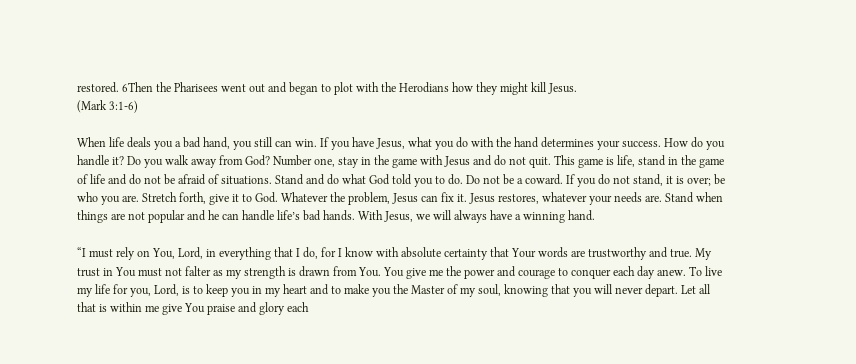restored. 6Then the Pharisees went out and began to plot with the Herodians how they might kill Jesus.
(Mark 3:1-6)

When life deals you a bad hand, you still can win. If you have Jesus, what you do with the hand determines your success. How do you handle it? Do you walk away from God? Number one, stay in the game with Jesus and do not quit. This game is life, stand in the game of life and do not be afraid of situations. Stand and do what God told you to do. Do not be a coward. If you do not stand, it is over; be who you are. Stretch forth, give it to God. Whatever the problem, Jesus can fix it. Jesus restores, whatever your needs are. Stand when things are not popular and he can handle life’s bad hands. With Jesus, we will always have a winning hand.

“I must rely on You, Lord, in everything that I do, for I know with absolute certainty that Your words are trustworthy and true. My trust in You must not falter as my strength is drawn from You. You give me the power and courage to conquer each day anew. To live my life for you, Lord, is to keep you in my heart and to make you the Master of my soul, knowing that you will never depart. Let all that is within me give You praise and glory each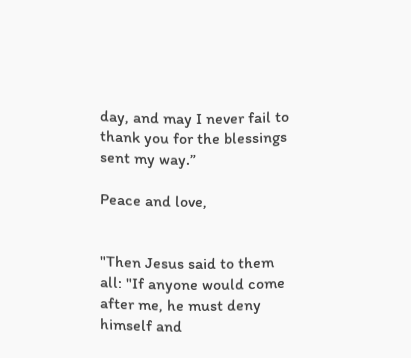day, and may I never fail to thank you for the blessings sent my way.”

Peace and love,


"Then Jesus said to them all: "If anyone would come after me, he must deny himself and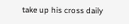take up his cross daily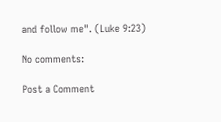and follow me". (Luke 9:23)

No comments:

Post a Comment